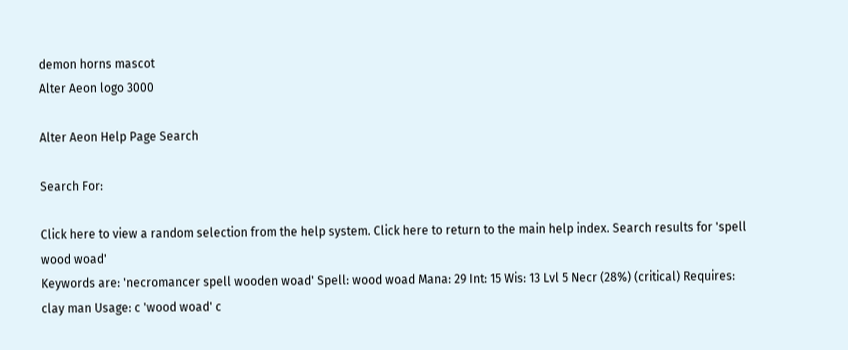demon horns mascot
Alter Aeon logo 3000

Alter Aeon Help Page Search

Search For:

Click here to view a random selection from the help system. Click here to return to the main help index. Search results for 'spell wood woad'
Keywords are: 'necromancer spell wooden woad' Spell: wood woad Mana: 29 Int: 15 Wis: 13 Lvl 5 Necr (28%) (critical) Requires: clay man Usage: c 'wood woad' c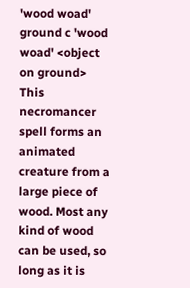'wood woad' ground c 'wood woad' <object on ground> This necromancer spell forms an animated creature from a large piece of wood. Most any kind of wood can be used, so long as it is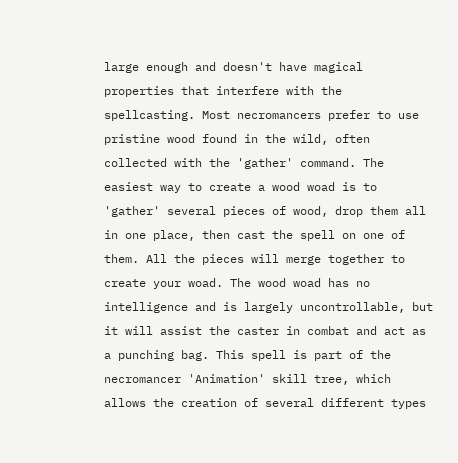large enough and doesn't have magical properties that interfere with the spellcasting. Most necromancers prefer to use pristine wood found in the wild, often collected with the 'gather' command. The easiest way to create a wood woad is to 'gather' several pieces of wood, drop them all in one place, then cast the spell on one of them. All the pieces will merge together to create your woad. The wood woad has no intelligence and is largely uncontrollable, but it will assist the caster in combat and act as a punching bag. This spell is part of the necromancer 'Animation' skill tree, which allows the creation of several different types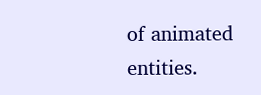of animated entities.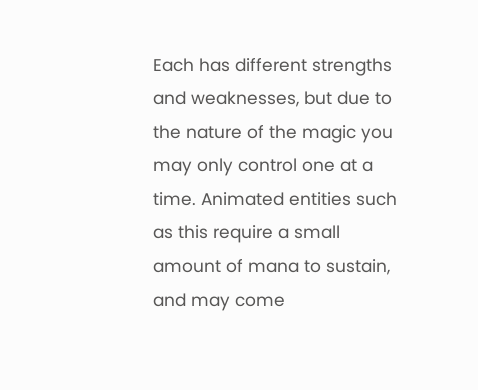Each has different strengths and weaknesses, but due to the nature of the magic you may only control one at a time. Animated entities such as this require a small amount of mana to sustain, and may come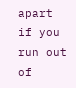apart if you run out of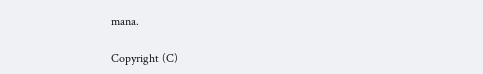mana.

Copyright (C)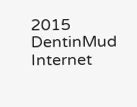2015 DentinMud Internet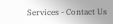Services - Contact Us